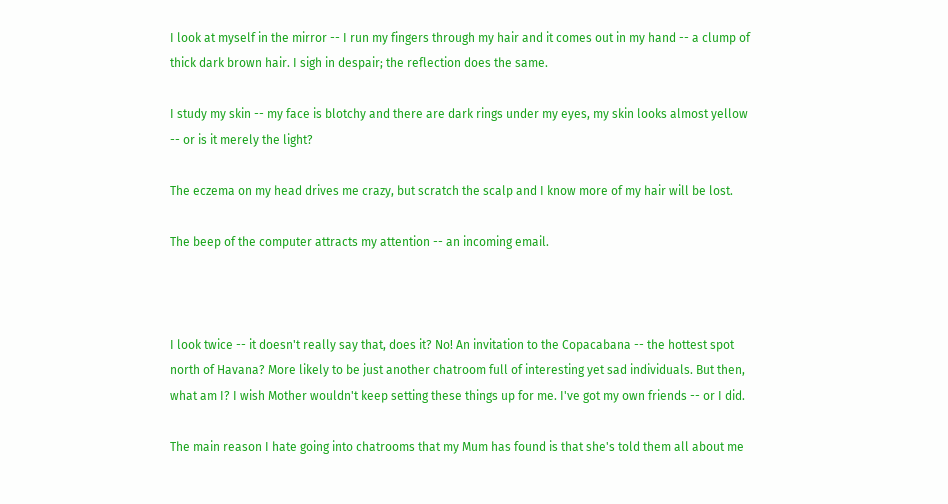I look at myself in the mirror -- I run my fingers through my hair and it comes out in my hand -- a clump of thick dark brown hair. I sigh in despair; the reflection does the same.

I study my skin -- my face is blotchy and there are dark rings under my eyes, my skin looks almost yellow -- or is it merely the light?

The eczema on my head drives me crazy, but scratch the scalp and I know more of my hair will be lost.

The beep of the computer attracts my attention -- an incoming email.



I look twice -- it doesn't really say that, does it? No! An invitation to the Copacabana -- the hottest spot north of Havana? More likely to be just another chatroom full of interesting yet sad individuals. But then, what am I? I wish Mother wouldn't keep setting these things up for me. I've got my own friends -- or I did.

The main reason I hate going into chatrooms that my Mum has found is that she's told them all about me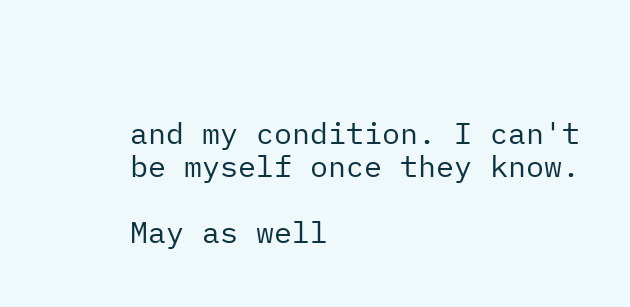and my condition. I can't be myself once they know.

May as well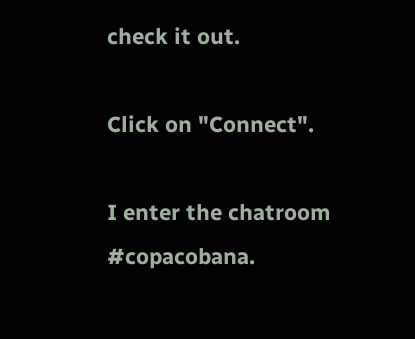check it out.

Click on "Connect".

I enter the chatroom #copacobana.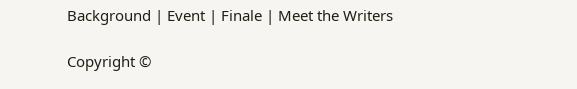Background | Event | Finale | Meet the Writers

Copyright ©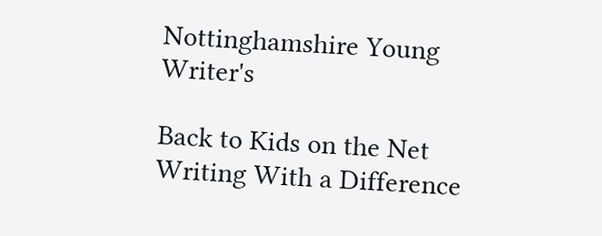Nottinghamshire Young Writer's

Back to Kids on the Net Writing With a Difference